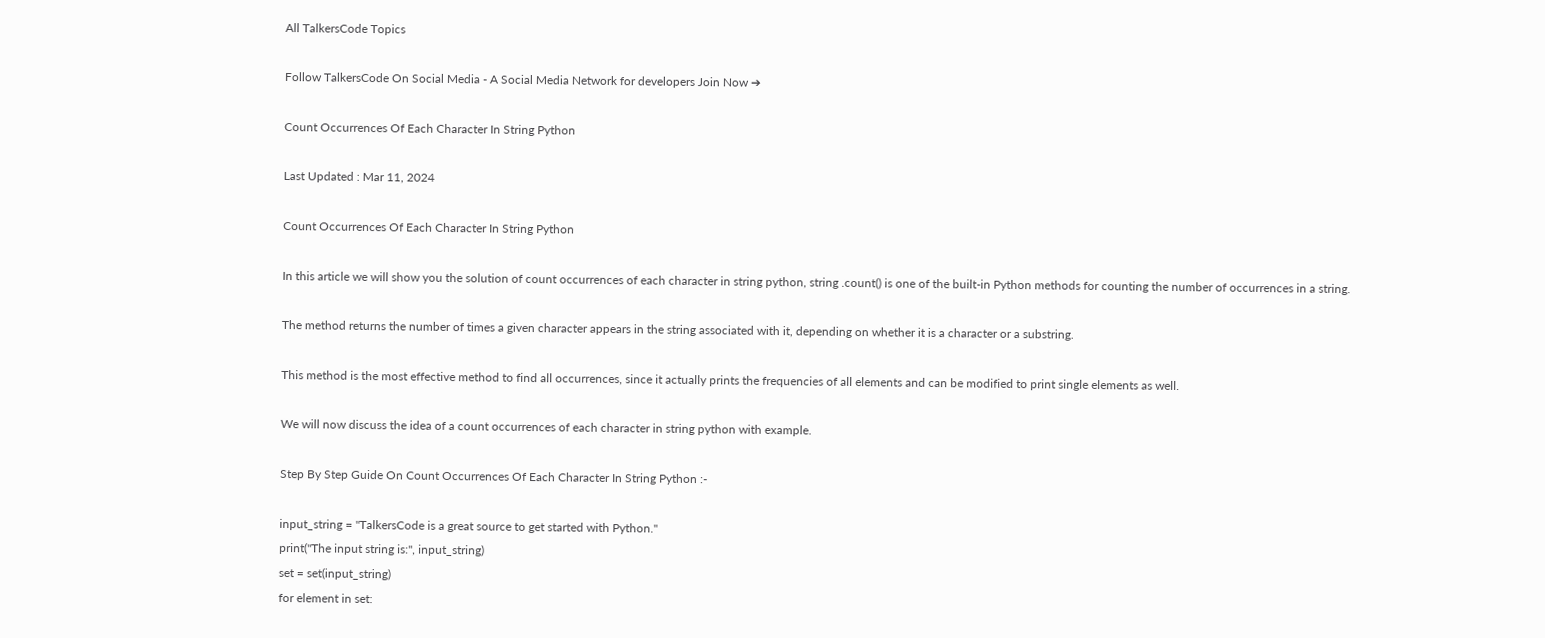All TalkersCode Topics

Follow TalkersCode On Social Media - A Social Media Network for developers Join Now ➔

Count Occurrences Of Each Character In String Python

Last Updated : Mar 11, 2024

Count Occurrences Of Each Character In String Python

In this article we will show you the solution of count occurrences of each character in string python, string .count() is one of the built-in Python methods for counting the number of occurrences in a string.

The method returns the number of times a given character appears in the string associated with it, depending on whether it is a character or a substring.

This method is the most effective method to find all occurrences, since it actually prints the frequencies of all elements and can be modified to print single elements as well.

We will now discuss the idea of a count occurrences of each character in string python with example.

Step By Step Guide On Count Occurrences Of Each Character In String Python :-

input_string = "TalkersCode is a great source to get started with Python."
print("The input string is:", input_string)
set = set(input_string)
for element in set: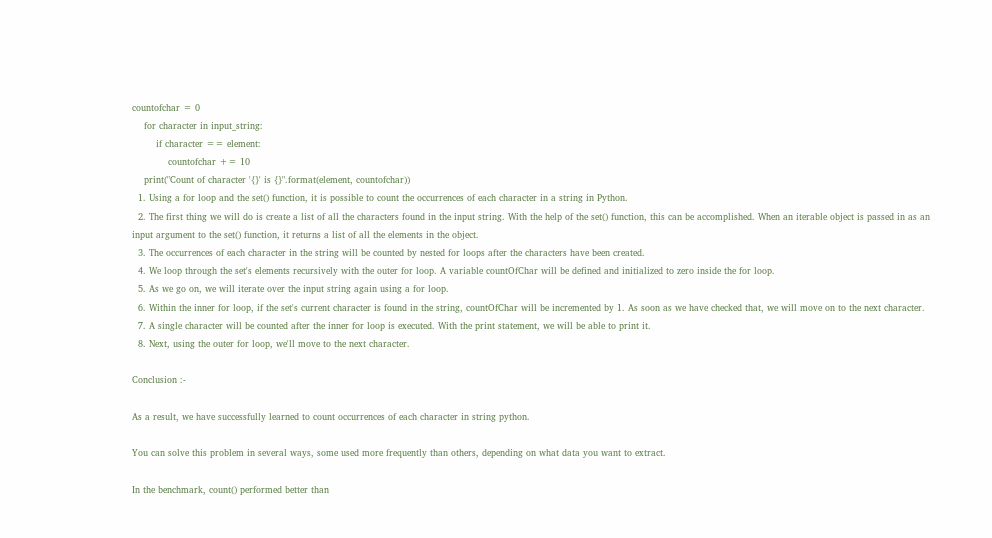countofchar = 0
    for character in input_string:
        if character == element:
            countofchar += 10
    print("Count of character '{}' is {}".format(element, countofchar))
  1. Using a for loop and the set() function, it is possible to count the occurrences of each character in a string in Python.
  2. The first thing we will do is create a list of all the characters found in the input string. With the help of the set() function, this can be accomplished. When an iterable object is passed in as an input argument to the set() function, it returns a list of all the elements in the object.
  3. The occurrences of each character in the string will be counted by nested for loops after the characters have been created.
  4. We loop through the set's elements recursively with the outer for loop. A variable countOfChar will be defined and initialized to zero inside the for loop.
  5. As we go on, we will iterate over the input string again using a for loop.
  6. Within the inner for loop, if the set's current character is found in the string, countOfChar will be incremented by 1. As soon as we have checked that, we will move on to the next character.
  7. A single character will be counted after the inner for loop is executed. With the print statement, we will be able to print it.
  8. Next, using the outer for loop, we'll move to the next character.

Conclusion :-

As a result, we have successfully learned to count occurrences of each character in string python.

You can solve this problem in several ways, some used more frequently than others, depending on what data you want to extract.

In the benchmark, count() performed better than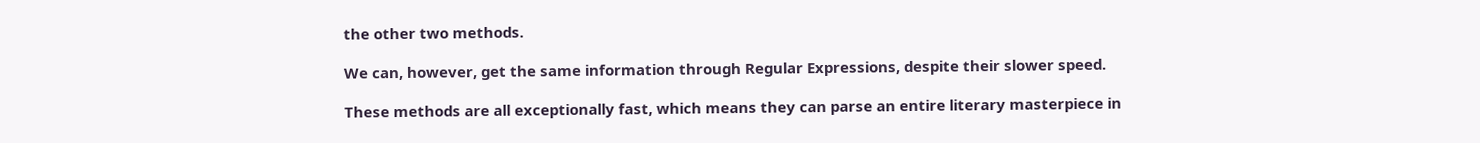the other two methods.

We can, however, get the same information through Regular Expressions, despite their slower speed.

These methods are all exceptionally fast, which means they can parse an entire literary masterpiece in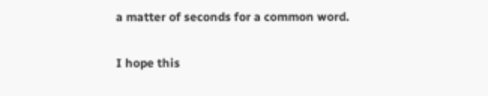a matter of seconds for a common word.

I hope this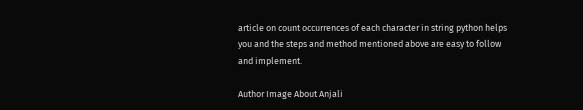article on count occurrences of each character in string python helps you and the steps and method mentioned above are easy to follow and implement.

Author Image About Anjali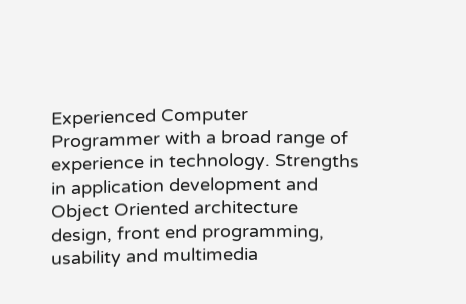Experienced Computer Programmer with a broad range of experience in technology. Strengths in application development and Object Oriented architecture design, front end programming, usability and multimedia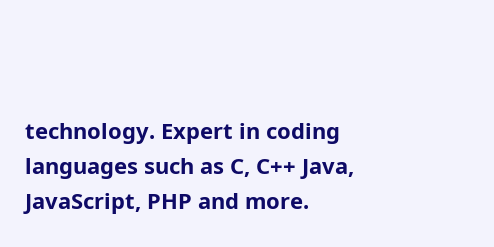technology. Expert in coding languages such as C, C++ Java, JavaScript, PHP and more.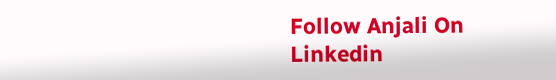Follow Anjali On Linkedin